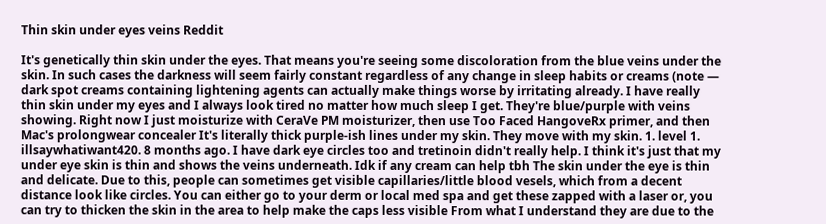Thin skin under eyes veins Reddit

It's genetically thin skin under the eyes. That means you're seeing some discoloration from the blue veins under the skin. In such cases the darkness will seem fairly constant regardless of any change in sleep habits or creams (note — dark spot creams containing lightening agents can actually make things worse by irritating already. I have really thin skin under my eyes and I always look tired no matter how much sleep I get. They're blue/purple with veins showing. Right now I just moisturize with CeraVe PM moisturizer, then use Too Faced HangoveRx primer, and then Mac's prolongwear concealer It's literally thick purple-ish lines under my skin. They move with my skin. 1. level 1. illsaywhatiwant420. 8 months ago. I have dark eye circles too and tretinoin didn't really help. I think it's just that my under eye skin is thin and shows the veins underneath. Idk if any cream can help tbh The skin under the eye is thin and delicate. Due to this, people can sometimes get visible capillaries/little blood vesels, which from a decent distance look like circles. You can either go to your derm or local med spa and get these zapped with a laser or, you can try to thicken the skin in the area to help make the caps less visible From what I understand they are due to the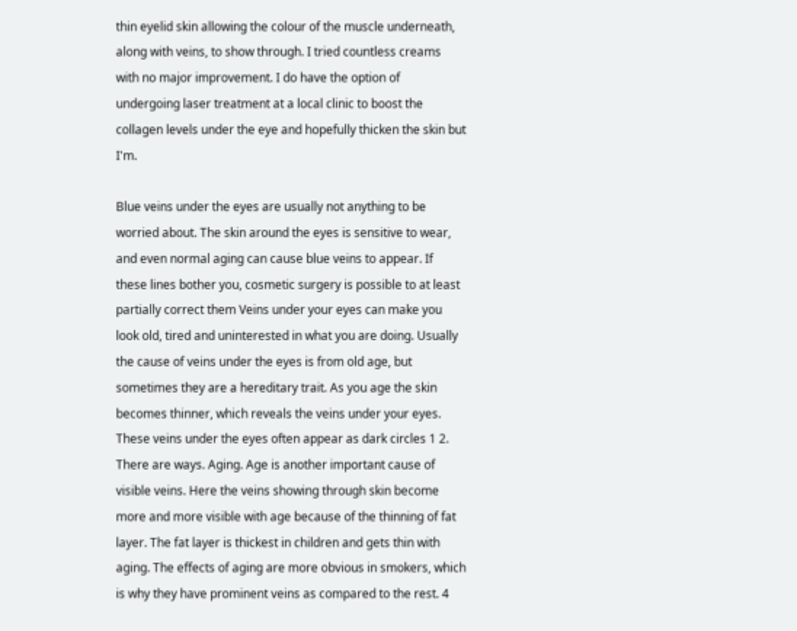thin eyelid skin allowing the colour of the muscle underneath, along with veins, to show through. I tried countless creams with no major improvement. I do have the option of undergoing laser treatment at a local clinic to boost the collagen levels under the eye and hopefully thicken the skin but I'm.

Blue veins under the eyes are usually not anything to be worried about. The skin around the eyes is sensitive to wear, and even normal aging can cause blue veins to appear. If these lines bother you, cosmetic surgery is possible to at least partially correct them Veins under your eyes can make you look old, tired and uninterested in what you are doing. Usually the cause of veins under the eyes is from old age, but sometimes they are a hereditary trait. As you age the skin becomes thinner, which reveals the veins under your eyes. These veins under the eyes often appear as dark circles 1 2. There are ways. Aging. Age is another important cause of visible veins. Here the veins showing through skin become more and more visible with age because of the thinning of fat layer. The fat layer is thickest in children and gets thin with aging. The effects of aging are more obvious in smokers, which is why they have prominent veins as compared to the rest. 4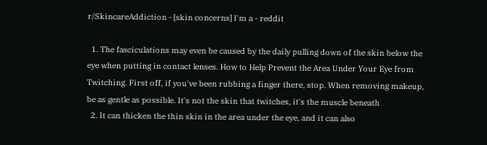r/SkincareAddiction - [skin concerns] I'm a - reddit

  1. The fasciculations may even be caused by the daily pulling down of the skin below the eye when putting in contact lenses. How to Help Prevent the Area Under Your Eye from Twitching. First off, if you've been rubbing a finger there, stop. When removing makeup, be as gentle as possible. It's not the skin that twitches, it's the muscle beneath
  2. It can thicken the thin skin in the area under the eye, and it can also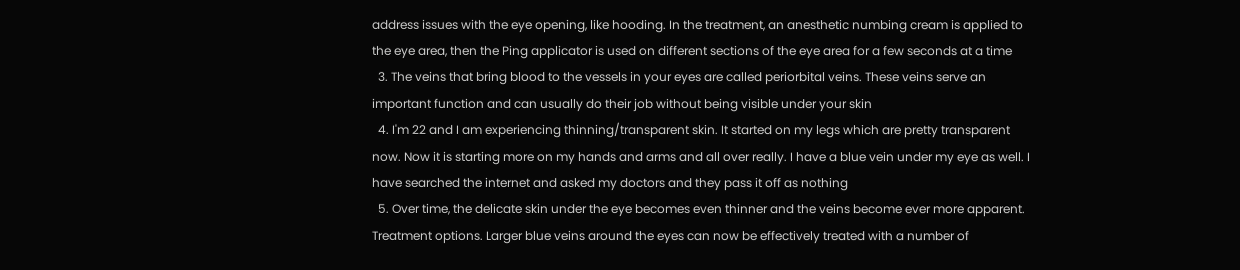address issues with the eye opening, like hooding. In the treatment, an anesthetic numbing cream is applied to the eye area, then the Ping applicator is used on different sections of the eye area for a few seconds at a time
  3. The veins that bring blood to the vessels in your eyes are called periorbital veins. These veins serve an important function and can usually do their job without being visible under your skin
  4. I'm 22 and I am experiencing thinning/transparent skin. It started on my legs which are pretty transparent now. Now it is starting more on my hands and arms and all over really. I have a blue vein under my eye as well. I have searched the internet and asked my doctors and they pass it off as nothing
  5. Over time, the delicate skin under the eye becomes even thinner and the veins become ever more apparent. Treatment options. Larger blue veins around the eyes can now be effectively treated with a number of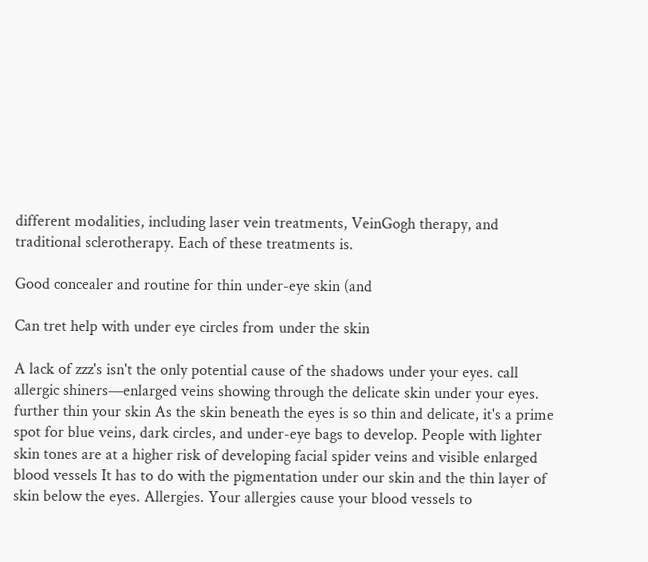different modalities, including laser vein treatments, VeinGogh therapy, and traditional sclerotherapy. Each of these treatments is.

Good concealer and routine for thin under-eye skin (and

Can tret help with under eye circles from under the skin

A lack of zzz's isn't the only potential cause of the shadows under your eyes. call allergic shiners—enlarged veins showing through the delicate skin under your eyes. further thin your skin As the skin beneath the eyes is so thin and delicate, it's a prime spot for blue veins, dark circles, and under-eye bags to develop. People with lighter skin tones are at a higher risk of developing facial spider veins and visible enlarged blood vessels It has to do with the pigmentation under our skin and the thin layer of skin below the eyes. Allergies. Your allergies cause your blood vessels to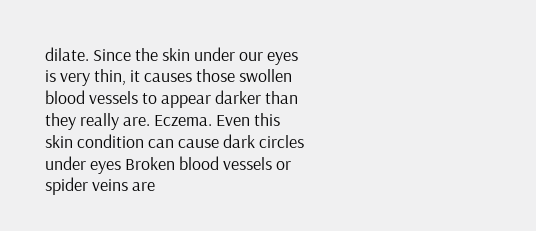dilate. Since the skin under our eyes is very thin, it causes those swollen blood vessels to appear darker than they really are. Eczema. Even this skin condition can cause dark circles under eyes Broken blood vessels or spider veins are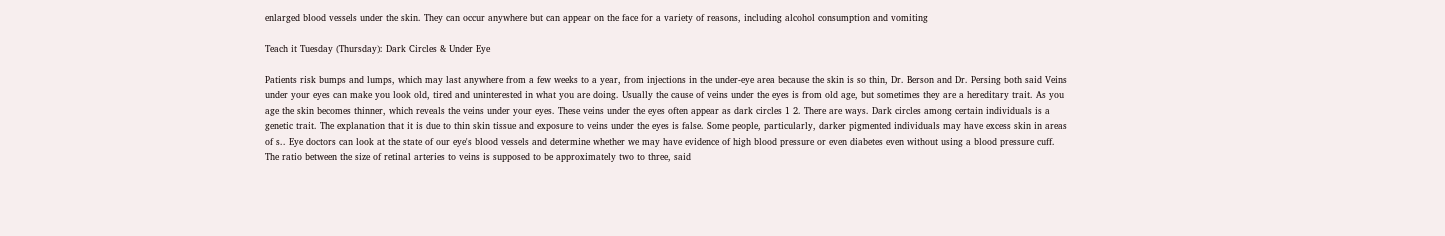enlarged blood vessels under the skin. They can occur anywhere but can appear on the face for a variety of reasons, including alcohol consumption and vomiting

Teach it Tuesday (Thursday): Dark Circles & Under Eye

Patients risk bumps and lumps, which may last anywhere from a few weeks to a year, from injections in the under-eye area because the skin is so thin, Dr. Berson and Dr. Persing both said Veins under your eyes can make you look old, tired and uninterested in what you are doing. Usually the cause of veins under the eyes is from old age, but sometimes they are a hereditary trait. As you age the skin becomes thinner, which reveals the veins under your eyes. These veins under the eyes often appear as dark circles 1 2. There are ways. Dark circles among certain individuals is a genetic trait. The explanation that it is due to thin skin tissue and exposure to veins under the eyes is false. Some people, particularly, darker pigmented individuals may have excess skin in areas of s.. Eye doctors can look at the state of our eye's blood vessels and determine whether we may have evidence of high blood pressure or even diabetes even without using a blood pressure cuff. The ratio between the size of retinal arteries to veins is supposed to be approximately two to three, said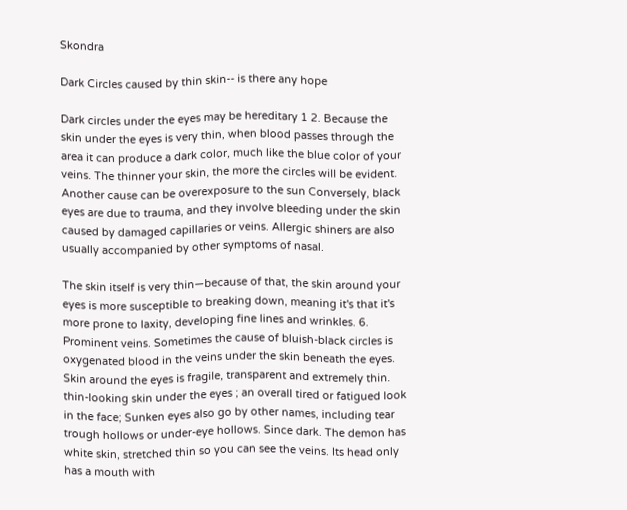Skondra

Dark Circles caused by thin skin-- is there any hope

Dark circles under the eyes may be hereditary 1 2. Because the skin under the eyes is very thin, when blood passes through the area it can produce a dark color, much like the blue color of your veins. The thinner your skin, the more the circles will be evident. Another cause can be overexposure to the sun Conversely, black eyes are due to trauma, and they involve bleeding under the skin caused by damaged capillaries or veins. Allergic shiners are also usually accompanied by other symptoms of nasal.

The skin itself is very thin—because of that, the skin around your eyes is more susceptible to breaking down, meaning it's that it's more prone to laxity, developing fine lines and wrinkles. 6. Prominent veins. Sometimes the cause of bluish-black circles is oxygenated blood in the veins under the skin beneath the eyes. Skin around the eyes is fragile, transparent and extremely thin. thin-looking skin under the eyes ; an overall tired or fatigued look in the face; Sunken eyes also go by other names, including tear trough hollows or under-eye hollows. Since dark. The demon has white skin, stretched thin so you can see the veins. Its head only has a mouth with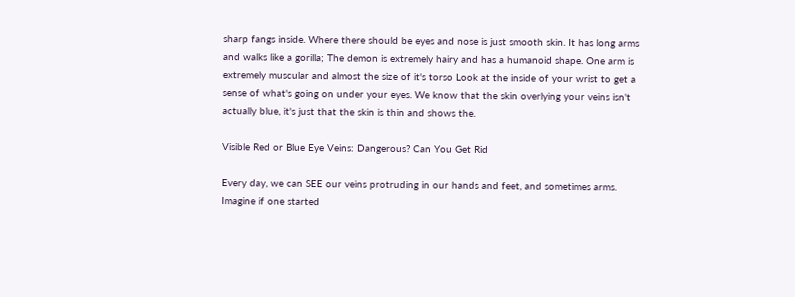sharp fangs inside. Where there should be eyes and nose is just smooth skin. It has long arms and walks like a gorilla; The demon is extremely hairy and has a humanoid shape. One arm is extremely muscular and almost the size of it's torso Look at the inside of your wrist to get a sense of what's going on under your eyes. We know that the skin overlying your veins isn't actually blue, it's just that the skin is thin and shows the.

Visible Red or Blue Eye Veins: Dangerous? Can You Get Rid

Every day, we can SEE our veins protruding in our hands and feet, and sometimes arms. Imagine if one started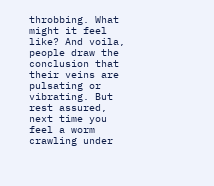throbbing. What might it feel like? And voila, people draw the conclusion that their veins are pulsating or vibrating. But rest assured, next time you feel a worm crawling under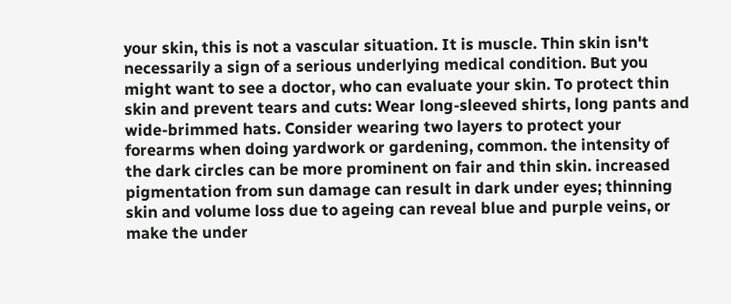your skin, this is not a vascular situation. It is muscle. Thin skin isn't necessarily a sign of a serious underlying medical condition. But you might want to see a doctor, who can evaluate your skin. To protect thin skin and prevent tears and cuts: Wear long-sleeved shirts, long pants and wide-brimmed hats. Consider wearing two layers to protect your forearms when doing yardwork or gardening, common. the intensity of the dark circles can be more prominent on fair and thin skin. increased pigmentation from sun damage can result in dark under eyes; thinning skin and volume loss due to ageing can reveal blue and purple veins, or make the under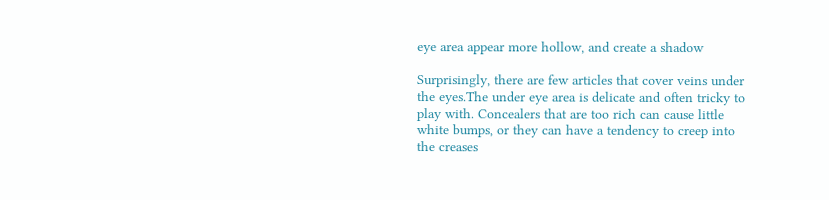eye area appear more hollow, and create a shadow

Surprisingly, there are few articles that cover veins under the eyes.The under eye area is delicate and often tricky to play with. Concealers that are too rich can cause little white bumps, or they can have a tendency to creep into the creases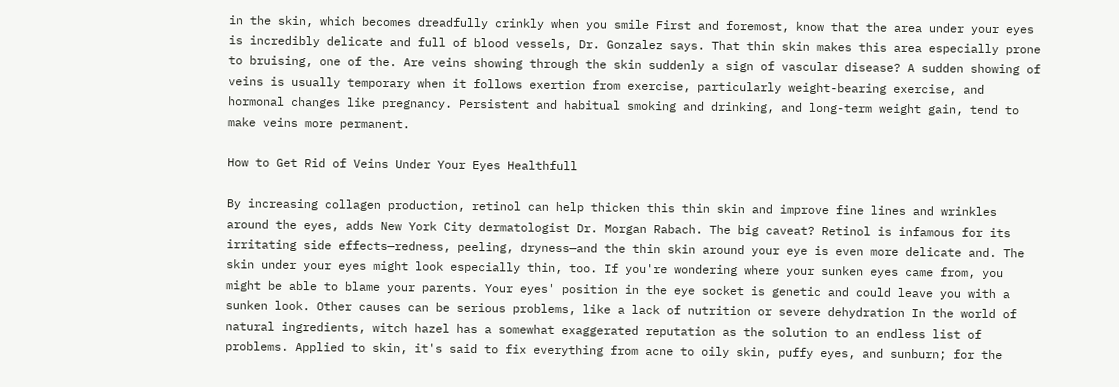in the skin, which becomes dreadfully crinkly when you smile First and foremost, know that the area under your eyes is incredibly delicate and full of blood vessels, Dr. Gonzalez says. That thin skin makes this area especially prone to bruising, one of the. Are veins showing through the skin suddenly a sign of vascular disease? A sudden showing of veins is usually temporary when it follows exertion from exercise, particularly weight-bearing exercise, and hormonal changes like pregnancy. Persistent and habitual smoking and drinking, and long-term weight gain, tend to make veins more permanent.

How to Get Rid of Veins Under Your Eyes Healthfull

By increasing collagen production, retinol can help thicken this thin skin and improve fine lines and wrinkles around the eyes, adds New York City dermatologist Dr. Morgan Rabach. The big caveat? Retinol is infamous for its irritating side effects—redness, peeling, dryness—and the thin skin around your eye is even more delicate and. The skin under your eyes might look especially thin, too. If you're wondering where your sunken eyes came from, you might be able to blame your parents. Your eyes' position in the eye socket is genetic and could leave you with a sunken look. Other causes can be serious problems, like a lack of nutrition or severe dehydration In the world of natural ingredients, witch hazel has a somewhat exaggerated reputation as the solution to an endless list of problems. Applied to skin, it's said to fix everything from acne to oily skin, puffy eyes, and sunburn; for the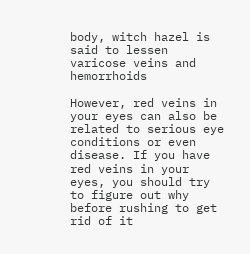body, witch hazel is said to lessen varicose veins and hemorrhoids

However, red veins in your eyes can also be related to serious eye conditions or even disease. If you have red veins in your eyes, you should try to figure out why before rushing to get rid of it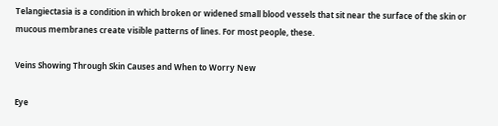Telangiectasia is a condition in which broken or widened small blood vessels that sit near the surface of the skin or mucous membranes create visible patterns of lines. For most people, these.

Veins Showing Through Skin Causes and When to Worry New

Eye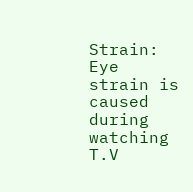Strain: Eye strain is caused during watching T.V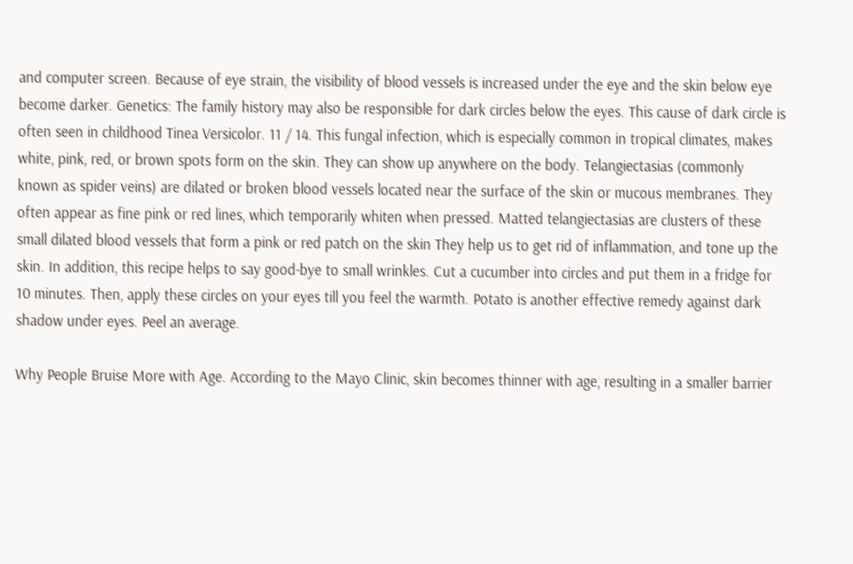and computer screen. Because of eye strain, the visibility of blood vessels is increased under the eye and the skin below eye become darker. Genetics: The family history may also be responsible for dark circles below the eyes. This cause of dark circle is often seen in childhood Tinea Versicolor. 11 / 14. This fungal infection, which is especially common in tropical climates, makes white, pink, red, or brown spots form on the skin. They can show up anywhere on the body. Telangiectasias (commonly known as spider veins) are dilated or broken blood vessels located near the surface of the skin or mucous membranes. They often appear as fine pink or red lines, which temporarily whiten when pressed. Matted telangiectasias are clusters of these small dilated blood vessels that form a pink or red patch on the skin They help us to get rid of inflammation, and tone up the skin. In addition, this recipe helps to say good-bye to small wrinkles. Cut a cucumber into circles and put them in a fridge for 10 minutes. Then, apply these circles on your eyes till you feel the warmth. Potato is another effective remedy against dark shadow under eyes. Peel an average.

Why People Bruise More with Age. According to the Mayo Clinic, skin becomes thinner with age, resulting in a smaller barrier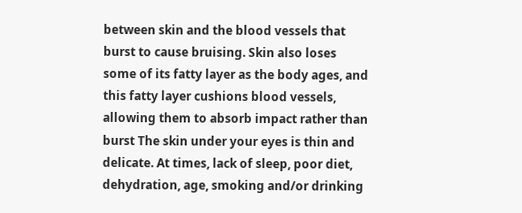between skin and the blood vessels that burst to cause bruising. Skin also loses some of its fatty layer as the body ages, and this fatty layer cushions blood vessels, allowing them to absorb impact rather than burst The skin under your eyes is thin and delicate. At times, lack of sleep, poor diet, dehydration, age, smoking and/or drinking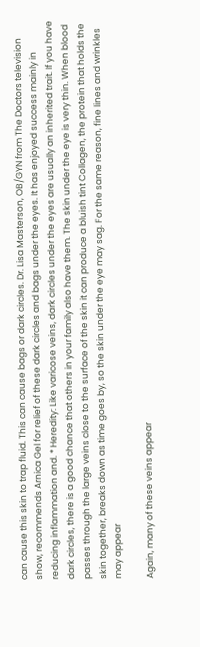can cause this skin to trap fluid. This can cause bags or dark circles. Dr. Lisa Masterson, OB/GYN from The Doctors television show, recommends Arnica Gel for relief of these dark circles and bags under the eyes. It has enjoyed success mainly in reducing inflammation and. * Heredity: Like varicose veins, dark circles under the eyes are usually an inherited trait. If you have dark circles, there is a good chance that others in your family also have them. The skin under the eye is very thin. When blood passes through the large veins close to the surface of the skin it can produce a bluish tint Collagen, the protein that holds the skin together, breaks down as time goes by, so the skin under the eye may sag. For the same reason, fine lines and wrinkles may appear

Again, many of these veins appear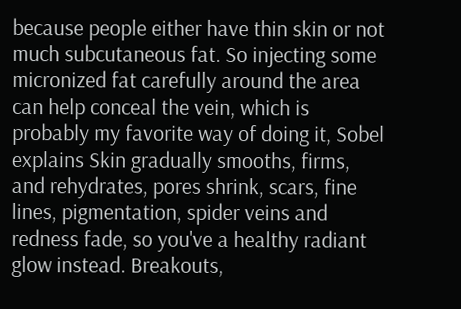because people either have thin skin or not much subcutaneous fat. So injecting some micronized fat carefully around the area can help conceal the vein, which is probably my favorite way of doing it, Sobel explains Skin gradually smooths, firms, and rehydrates, pores shrink, scars, fine lines, pigmentation, spider veins and redness fade, so you've a healthy radiant glow instead. Breakouts,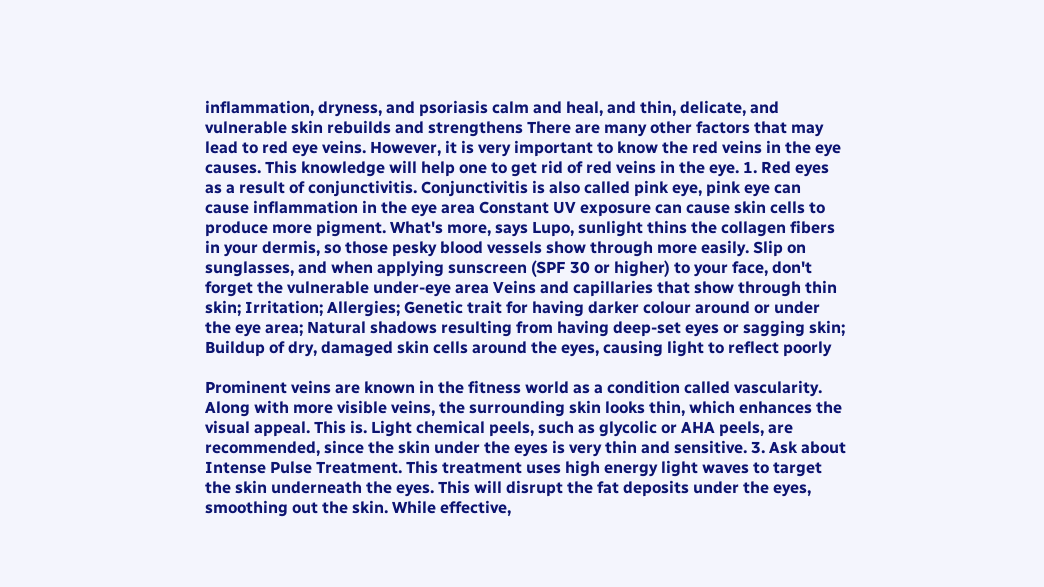inflammation, dryness, and psoriasis calm and heal, and thin, delicate, and vulnerable skin rebuilds and strengthens There are many other factors that may lead to red eye veins. However, it is very important to know the red veins in the eye causes. This knowledge will help one to get rid of red veins in the eye. 1. Red eyes as a result of conjunctivitis. Conjunctivitis is also called pink eye, pink eye can cause inflammation in the eye area Constant UV exposure can cause skin cells to produce more pigment. What's more, says Lupo, sunlight thins the collagen fibers in your dermis, so those pesky blood vessels show through more easily. Slip on sunglasses, and when applying sunscreen (SPF 30 or higher) to your face, don't forget the vulnerable under-eye area Veins and capillaries that show through thin skin; Irritation; Allergies; Genetic trait for having darker colour around or under the eye area; Natural shadows resulting from having deep-set eyes or sagging skin; Buildup of dry, damaged skin cells around the eyes, causing light to reflect poorly

Prominent veins are known in the fitness world as a condition called vascularity. Along with more visible veins, the surrounding skin looks thin, which enhances the visual appeal. This is. Light chemical peels, such as glycolic or AHA peels, are recommended, since the skin under the eyes is very thin and sensitive. 3. Ask about Intense Pulse Treatment. This treatment uses high energy light waves to target the skin underneath the eyes. This will disrupt the fat deposits under the eyes, smoothing out the skin. While effective,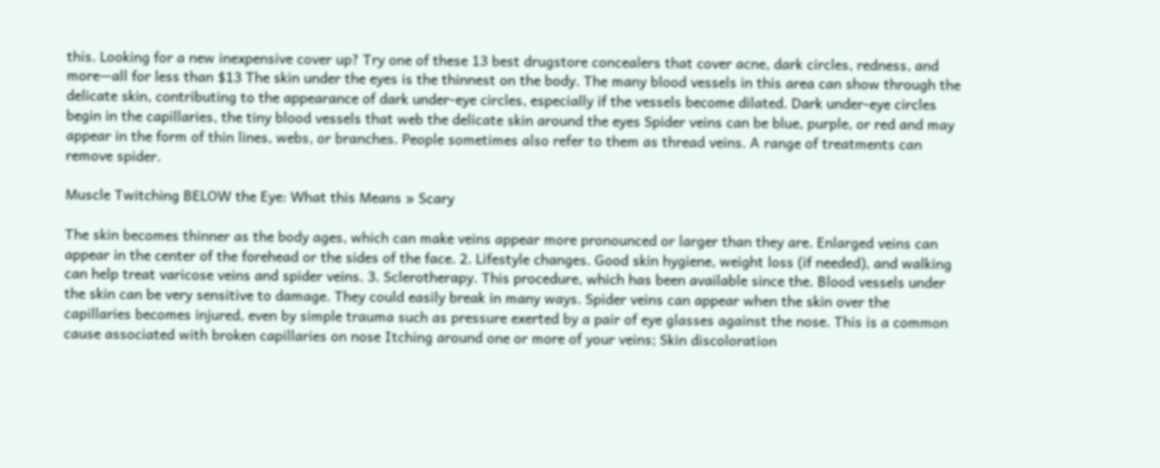this. Looking for a new inexpensive cover up? Try one of these 13 best drugstore concealers that cover acne, dark circles, redness, and more—all for less than $13 The skin under the eyes is the thinnest on the body. The many blood vessels in this area can show through the delicate skin, contributing to the appearance of dark under-eye circles, especially if the vessels become dilated. Dark under-eye circles begin in the capillaries, the tiny blood vessels that web the delicate skin around the eyes Spider veins can be blue, purple, or red and may appear in the form of thin lines, webs, or branches. People sometimes also refer to them as thread veins. A range of treatments can remove spider.

Muscle Twitching BELOW the Eye: What this Means » Scary

The skin becomes thinner as the body ages, which can make veins appear more pronounced or larger than they are. Enlarged veins can appear in the center of the forehead or the sides of the face. 2. Lifestyle changes. Good skin hygiene, weight loss (if needed), and walking can help treat varicose veins and spider veins. 3. Sclerotherapy. This procedure, which has been available since the. Blood vessels under the skin can be very sensitive to damage. They could easily break in many ways. Spider veins can appear when the skin over the capillaries becomes injured, even by simple trauma such as pressure exerted by a pair of eye glasses against the nose. This is a common cause associated with broken capillaries on nose Itching around one or more of your veins; Skin discoloration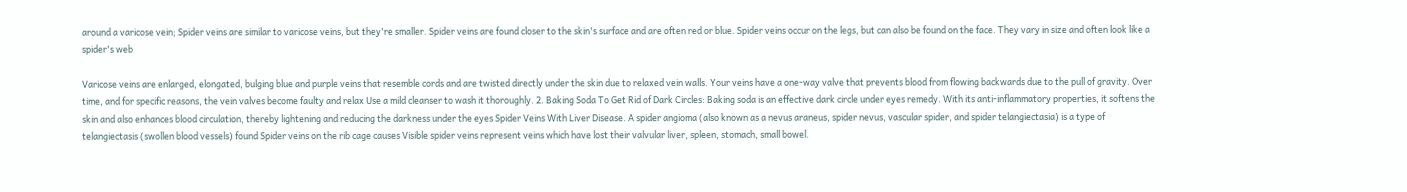around a varicose vein; Spider veins are similar to varicose veins, but they're smaller. Spider veins are found closer to the skin's surface and are often red or blue. Spider veins occur on the legs, but can also be found on the face. They vary in size and often look like a spider's web

Varicose veins are enlarged, elongated, bulging blue and purple veins that resemble cords and are twisted directly under the skin due to relaxed vein walls. Your veins have a one-way valve that prevents blood from flowing backwards due to the pull of gravity. Over time, and for specific reasons, the vein valves become faulty and relax Use a mild cleanser to wash it thoroughly. 2. Baking Soda To Get Rid of Dark Circles: Baking soda is an effective dark circle under eyes remedy. With its anti-inflammatory properties, it softens the skin and also enhances blood circulation, thereby lightening and reducing the darkness under the eyes Spider Veins With Liver Disease. A spider angioma (also known as a nevus araneus, spider nevus, vascular spider, and spider telangiectasia) is a type of telangiectasis (swollen blood vessels) found Spider veins on the rib cage causes Visible spider veins represent veins which have lost their valvular liver, spleen, stomach, small bowel.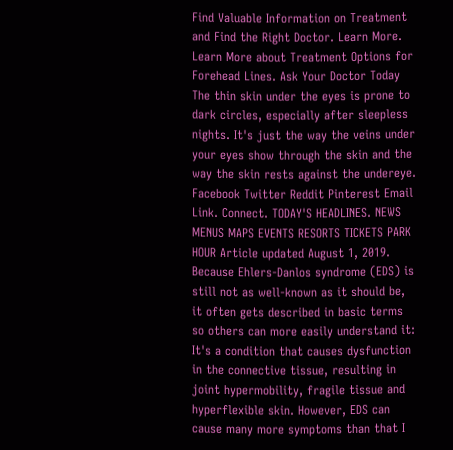Find Valuable Information on Treatment and Find the Right Doctor. Learn More. Learn More about Treatment Options for Forehead Lines. Ask Your Doctor Today The thin skin under the eyes is prone to dark circles, especially after sleepless nights. It's just the way the veins under your eyes show through the skin and the way the skin rests against the undereye. Facebook Twitter Reddit Pinterest Email Link. Connect. TODAY'S HEADLINES. NEWS MENUS MAPS EVENTS RESORTS TICKETS PARK HOUR Article updated August 1, 2019. Because Ehlers-Danlos syndrome (EDS) is still not as well-known as it should be, it often gets described in basic terms so others can more easily understand it: It's a condition that causes dysfunction in the connective tissue, resulting in joint hypermobility, fragile tissue and hyperflexible skin. However, EDS can cause many more symptoms than that I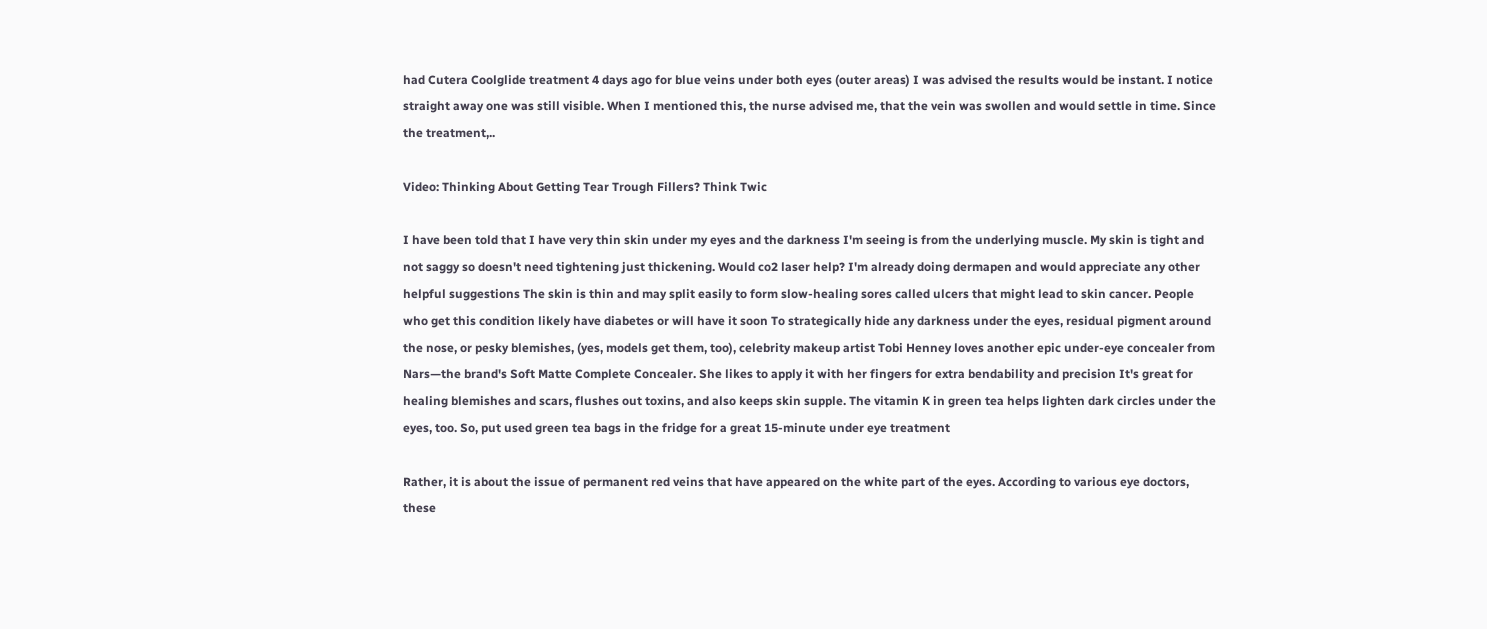had Cutera Coolglide treatment 4 days ago for blue veins under both eyes (outer areas) I was advised the results would be instant. I notice straight away one was still visible. When I mentioned this, the nurse advised me, that the vein was swollen and would settle in time. Since the treatment,..

Video: Thinking About Getting Tear Trough Fillers? Think Twic

I have been told that I have very thin skin under my eyes and the darkness I'm seeing is from the underlying muscle. My skin is tight and not saggy so doesn't need tightening just thickening. Would co2 laser help? I'm already doing dermapen and would appreciate any other helpful suggestions The skin is thin and may split easily to form slow-healing sores called ulcers that might lead to skin cancer. People who get this condition likely have diabetes or will have it soon To strategically hide any darkness under the eyes, residual pigment around the nose, or pesky blemishes, (yes, models get them, too), celebrity makeup artist Tobi Henney loves another epic under-eye concealer from Nars—the brand's Soft Matte Complete Concealer. She likes to apply it with her fingers for extra bendability and precision It's great for healing blemishes and scars, flushes out toxins, and also keeps skin supple. The vitamin K in green tea helps lighten dark circles under the eyes, too. So, put used green tea bags in the fridge for a great 15-minute under eye treatment

Rather, it is about the issue of permanent red veins that have appeared on the white part of the eyes. According to various eye doctors, these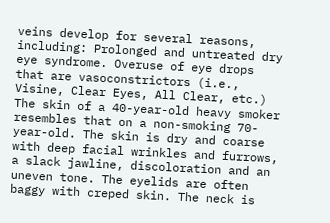veins develop for several reasons, including: Prolonged and untreated dry eye syndrome. Overuse of eye drops that are vasoconstrictors (i.e., Visine, Clear Eyes, All Clear, etc.) The skin of a 40-year-old heavy smoker resembles that on a non-smoking 70-year-old. The skin is dry and coarse with deep facial wrinkles and furrows, a slack jawline, discoloration and an uneven tone. The eyelids are often baggy with creped skin. The neck is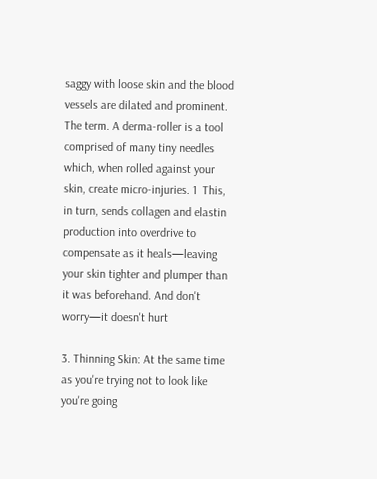saggy with loose skin and the blood vessels are dilated and prominent. The term. A derma-roller is a tool comprised of many tiny needles which, when rolled against your skin, create micro-injuries. 1  This, in turn, sends collagen and elastin production into overdrive to compensate as it heals—leaving your skin tighter and plumper than it was beforehand. And don't worry—it doesn't hurt

3. Thinning Skin: At the same time as you're trying not to look like you're going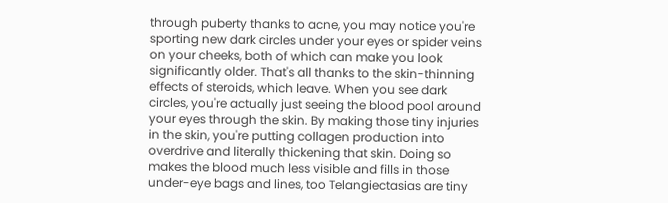through puberty thanks to acne, you may notice you're sporting new dark circles under your eyes or spider veins on your cheeks, both of which can make you look significantly older. That's all thanks to the skin-thinning effects of steroids, which leave. When you see dark circles, you're actually just seeing the blood pool around your eyes through the skin. By making those tiny injuries in the skin, you're putting collagen production into overdrive and literally thickening that skin. Doing so makes the blood much less visible and fills in those under-eye bags and lines, too Telangiectasias are tiny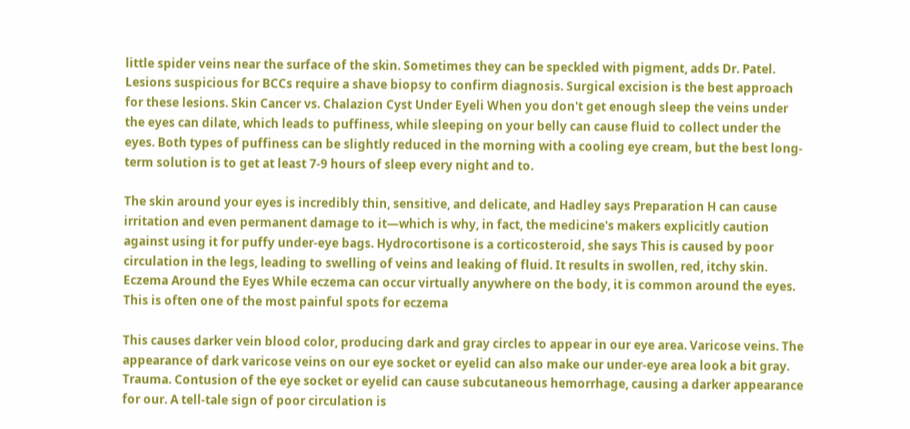little spider veins near the surface of the skin. Sometimes they can be speckled with pigment, adds Dr. Patel. Lesions suspicious for BCCs require a shave biopsy to confirm diagnosis. Surgical excision is the best approach for these lesions. Skin Cancer vs. Chalazion Cyst Under Eyeli When you don't get enough sleep the veins under the eyes can dilate, which leads to puffiness, while sleeping on your belly can cause fluid to collect under the eyes. Both types of puffiness can be slightly reduced in the morning with a cooling eye cream, but the best long-term solution is to get at least 7-9 hours of sleep every night and to.

The skin around your eyes is incredibly thin, sensitive, and delicate, and Hadley says Preparation H can cause irritation and even permanent damage to it—which is why, in fact, the medicine's makers explicitly caution against using it for puffy under-eye bags. Hydrocortisone is a corticosteroid, she says This is caused by poor circulation in the legs, leading to swelling of veins and leaking of fluid. It results in swollen, red, itchy skin. Eczema Around the Eyes While eczema can occur virtually anywhere on the body, it is common around the eyes. This is often one of the most painful spots for eczema

This causes darker vein blood color, producing dark and gray circles to appear in our eye area. Varicose veins. The appearance of dark varicose veins on our eye socket or eyelid can also make our under-eye area look a bit gray. Trauma. Contusion of the eye socket or eyelid can cause subcutaneous hemorrhage, causing a darker appearance for our. A tell-tale sign of poor circulation is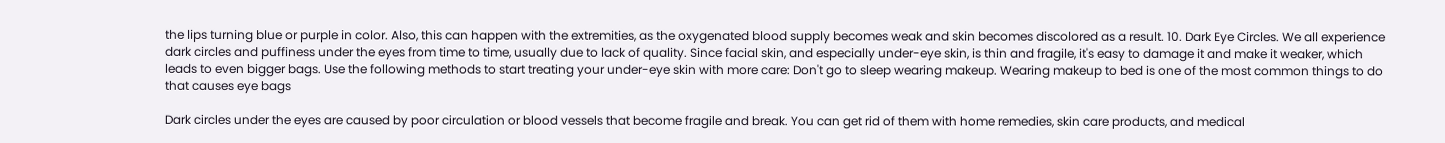the lips turning blue or purple in color. Also, this can happen with the extremities, as the oxygenated blood supply becomes weak and skin becomes discolored as a result. 10. Dark Eye Circles. We all experience dark circles and puffiness under the eyes from time to time, usually due to lack of quality. Since facial skin, and especially under-eye skin, is thin and fragile, it's easy to damage it and make it weaker, which leads to even bigger bags. Use the following methods to start treating your under-eye skin with more care: Don't go to sleep wearing makeup. Wearing makeup to bed is one of the most common things to do that causes eye bags

Dark circles under the eyes are caused by poor circulation or blood vessels that become fragile and break. You can get rid of them with home remedies, skin care products, and medical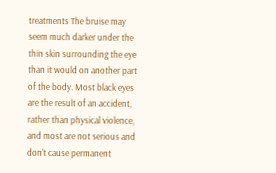treatments The bruise may seem much darker under the thin skin surrounding the eye than it would on another part of the body. Most black eyes are the result of an accident, rather than physical violence, and most are not serious and don't cause permanent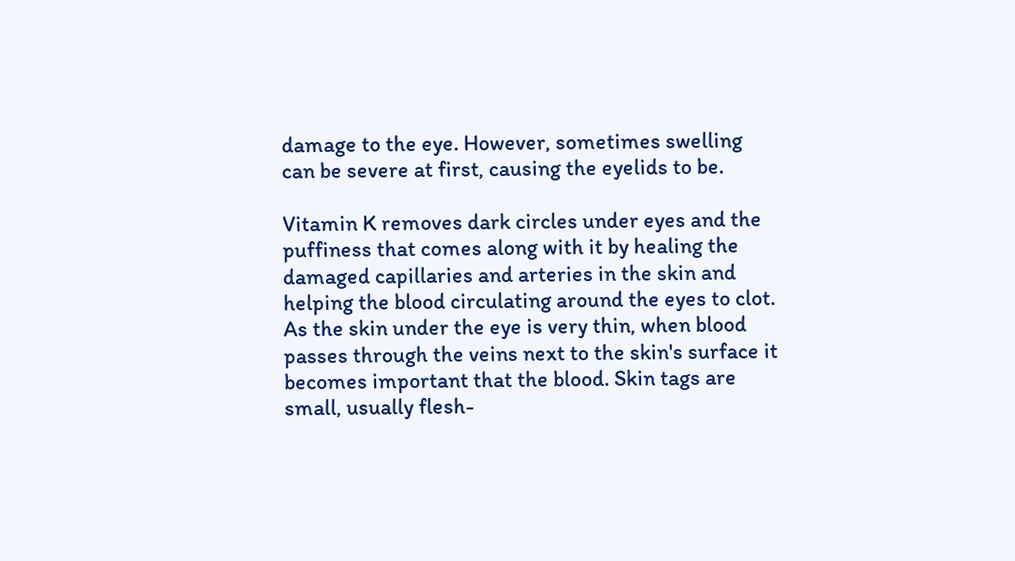damage to the eye. However, sometimes swelling can be severe at first, causing the eyelids to be.

Vitamin K removes dark circles under eyes and the puffiness that comes along with it by healing the damaged capillaries and arteries in the skin and helping the blood circulating around the eyes to clot. As the skin under the eye is very thin, when blood passes through the veins next to the skin's surface it becomes important that the blood. Skin tags are small, usually flesh-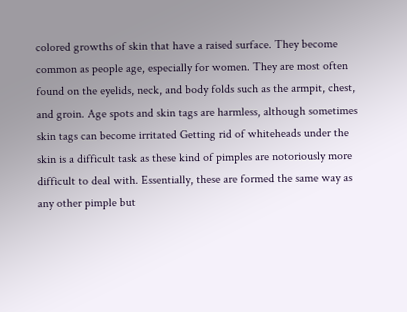colored growths of skin that have a raised surface. They become common as people age, especially for women. They are most often found on the eyelids, neck, and body folds such as the armpit, chest, and groin. Age spots and skin tags are harmless, although sometimes skin tags can become irritated Getting rid of whiteheads under the skin is a difficult task as these kind of pimples are notoriously more difficult to deal with. Essentially, these are formed the same way as any other pimple but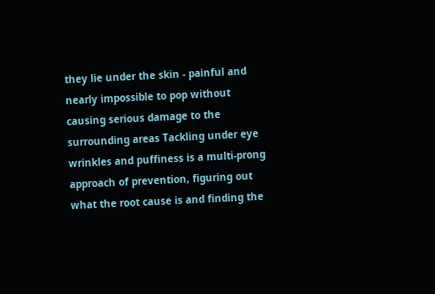they lie under the skin - painful and nearly impossible to pop without causing serious damage to the surrounding areas Tackling under eye wrinkles and puffiness is a multi-prong approach of prevention, figuring out what the root cause is and finding the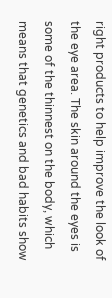right products to help improve the look of the eye area. The skin around the eyes is some of the thinnest on the body, which means that genetics and bad habits show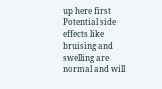up here first Potential side effects like bruising and swelling are normal and will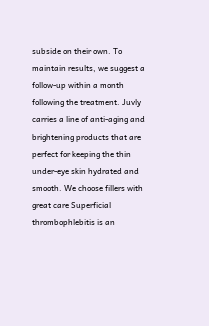subside on their own. To maintain results, we suggest a follow-up within a month following the treatment. Juvly carries a line of anti-aging and brightening products that are perfect for keeping the thin under-eye skin hydrated and smooth. We choose fillers with great care Superficial thrombophlebitis is an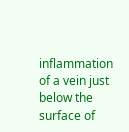inflammation of a vein just below the surface of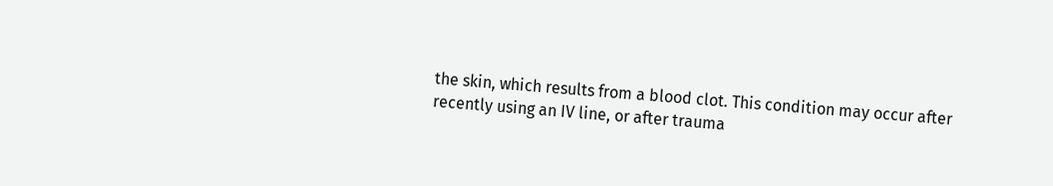the skin, which results from a blood clot. This condition may occur after recently using an IV line, or after trauma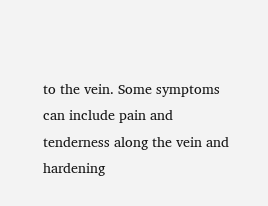to the vein. Some symptoms can include pain and tenderness along the vein and hardening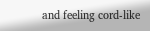and feeling cord-like